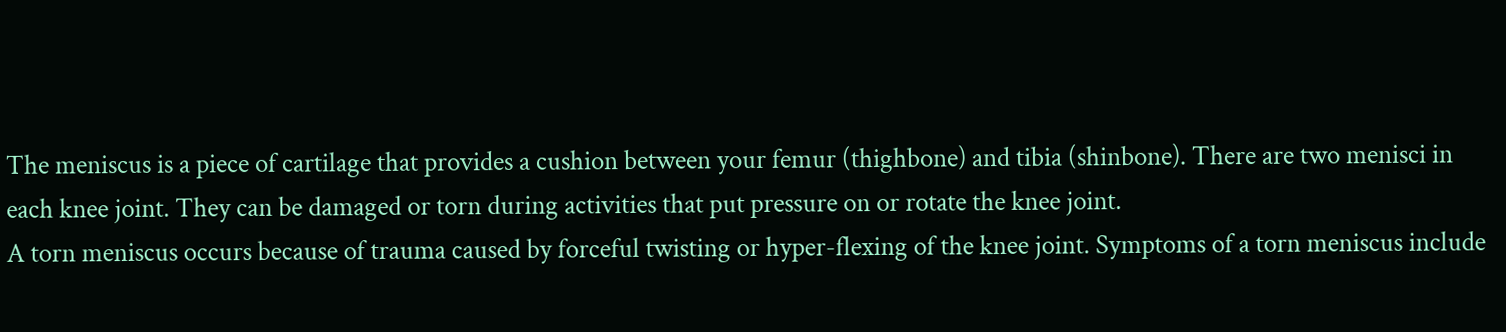The meniscus is a piece of cartilage that provides a cushion between your femur (thighbone) and tibia (shinbone). There are two menisci in each knee joint. They can be damaged or torn during activities that put pressure on or rotate the knee joint.
A torn meniscus occurs because of trauma caused by forceful twisting or hyper-flexing of the knee joint. Symptoms of a torn meniscus include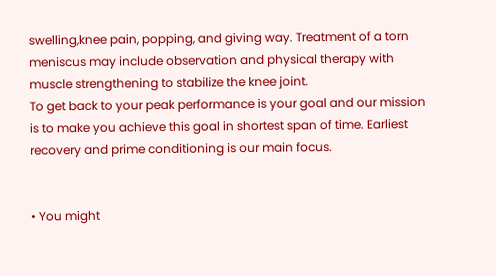swelling,knee pain, popping, and giving way. Treatment of a torn meniscus may include observation and physical therapy with muscle strengthening to stabilize the knee joint.
To get back to your peak performance is your goal and our mission is to make you achieve this goal in shortest span of time. Earliest recovery and prime conditioning is our main focus.


• You might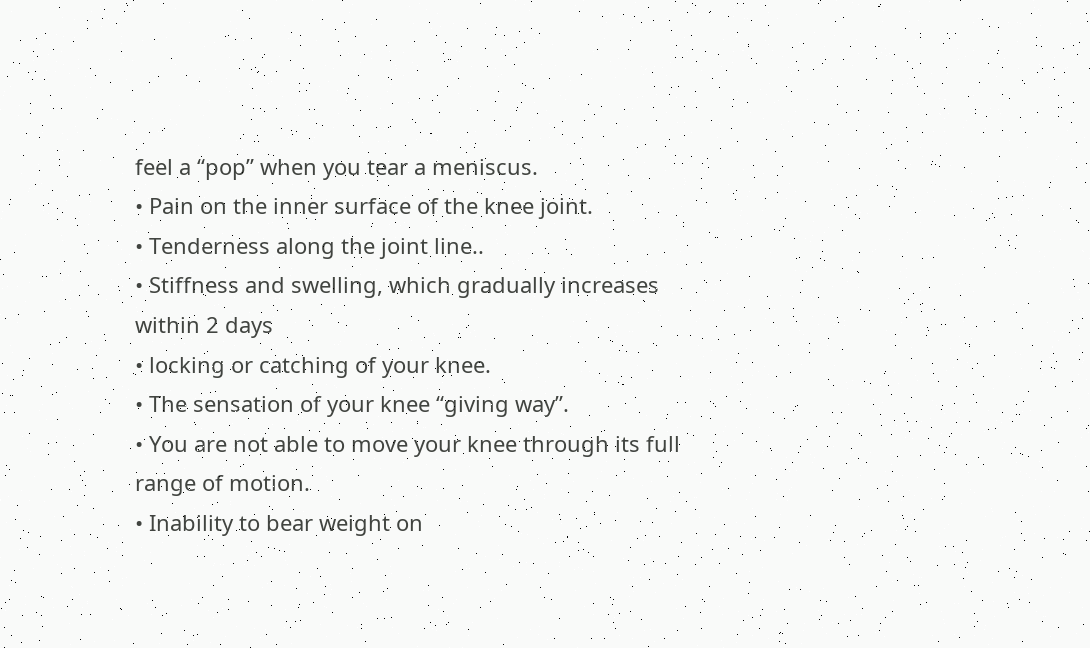feel a “pop” when you tear a meniscus.
• Pain on the inner surface of the knee joint.
• Tenderness along the joint line..
• Stiffness and swelling, which gradually increases within 2 days
• locking or catching of your knee.
• The sensation of your knee “giving way”.
• You are not able to move your knee through its full range of motion.
• Inability to bear weight on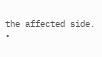the affected side.
•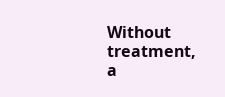Without treatment, a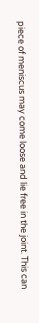piece of meniscus may come loose and lie free in the joint. This can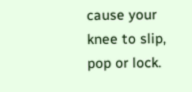cause your knee to slip, pop or lock.